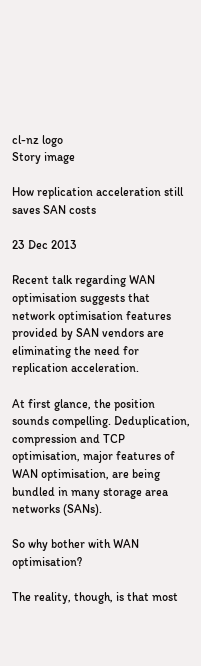cl-nz logo
Story image

How replication acceleration still saves SAN costs

23 Dec 2013

Recent talk regarding WAN optimisation suggests that network optimisation features provided by SAN vendors are eliminating the need for replication acceleration.

At first glance, the position sounds compelling. Deduplication, compression and TCP optimisation, major features of WAN optimisation, are being bundled in many storage area networks (SANs).

So why bother with WAN optimisation?

The reality, though, is that most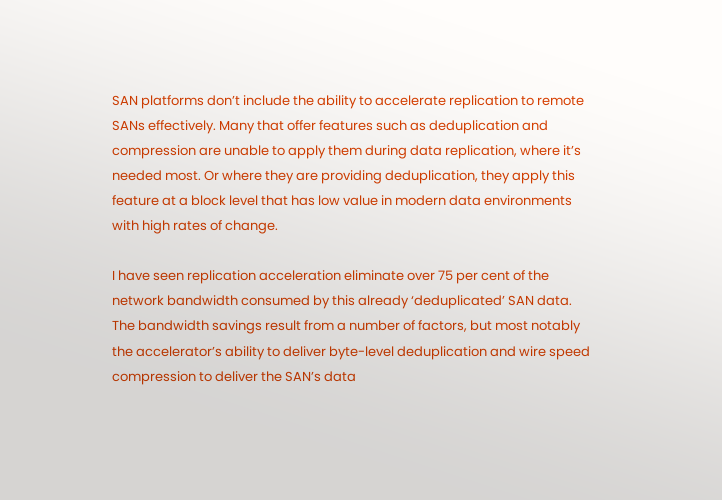SAN platforms don’t include the ability to accelerate replication to remote SANs effectively. Many that offer features such as deduplication and compression are unable to apply them during data replication, where it’s needed most. Or where they are providing deduplication, they apply this feature at a block level that has low value in modern data environments with high rates of change.

I have seen replication acceleration eliminate over 75 per cent of the network bandwidth consumed by this already ‘deduplicated’ SAN data. The bandwidth savings result from a number of factors, but most notably the accelerator’s ability to deliver byte-level deduplication and wire speed compression to deliver the SAN’s data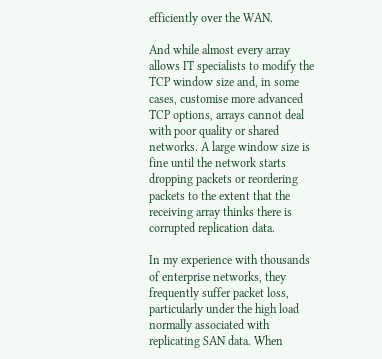efficiently over the WAN.

And while almost every array allows IT specialists to modify the TCP window size and, in some cases, customise more advanced TCP options, arrays cannot deal with poor quality or shared networks. A large window size is fine until the network starts dropping packets or reordering packets to the extent that the receiving array thinks there is corrupted replication data.

In my experience with thousands of enterprise networks, they frequently suffer packet loss, particularly under the high load normally associated with replicating SAN data. When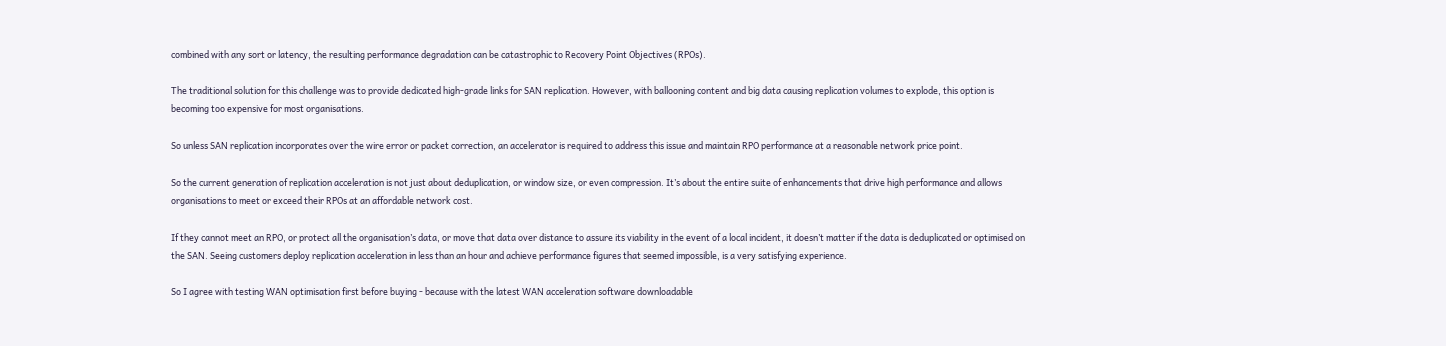combined with any sort or latency, the resulting performance degradation can be catastrophic to Recovery Point Objectives (RPOs).

The traditional solution for this challenge was to provide dedicated high-grade links for SAN replication. However, with ballooning content and big data causing replication volumes to explode, this option is becoming too expensive for most organisations.

So unless SAN replication incorporates over the wire error or packet correction, an accelerator is required to address this issue and maintain RPO performance at a reasonable network price point.

So the current generation of replication acceleration is not just about deduplication, or window size, or even compression. It’s about the entire suite of enhancements that drive high performance and allows organisations to meet or exceed their RPOs at an affordable network cost.

If they cannot meet an RPO, or protect all the organisation’s data, or move that data over distance to assure its viability in the event of a local incident, it doesn’t matter if the data is deduplicated or optimised on the SAN. Seeing customers deploy replication acceleration in less than an hour and achieve performance figures that seemed impossible, is a very satisfying experience.

So I agree with testing WAN optimisation first before buying - because with the latest WAN acceleration software downloadable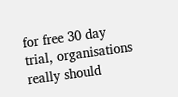for free 30 day trial, organisations really should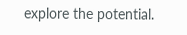explore the potential.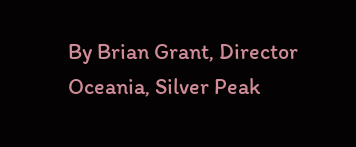By Brian Grant, Director Oceania, Silver Peak